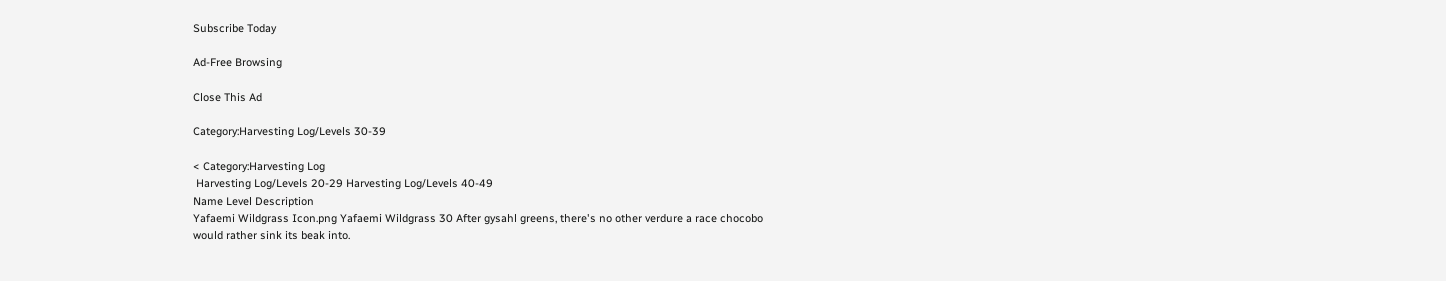Subscribe Today

Ad-Free Browsing

Close This Ad

Category:Harvesting Log/Levels 30-39

< Category:Harvesting Log
 Harvesting Log/Levels 20-29 Harvesting Log/Levels 40-49
Name Level Description
Yafaemi Wildgrass Icon.png Yafaemi Wildgrass 30 After gysahl greens, there's no other verdure a race chocobo would rather sink its beak into.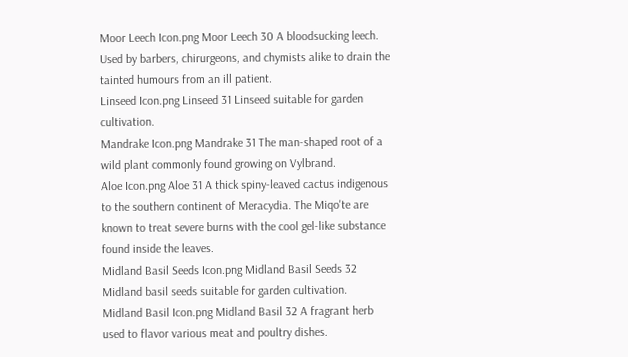Moor Leech Icon.png Moor Leech 30 A bloodsucking leech. Used by barbers, chirurgeons, and chymists alike to drain the tainted humours from an ill patient.
Linseed Icon.png Linseed 31 Linseed suitable for garden cultivation.
Mandrake Icon.png Mandrake 31 The man-shaped root of a wild plant commonly found growing on Vylbrand.
Aloe Icon.png Aloe 31 A thick spiny-leaved cactus indigenous to the southern continent of Meracydia. The Miqo'te are known to treat severe burns with the cool gel-like substance found inside the leaves.
Midland Basil Seeds Icon.png Midland Basil Seeds 32 Midland basil seeds suitable for garden cultivation.
Midland Basil Icon.png Midland Basil 32 A fragrant herb used to flavor various meat and poultry dishes.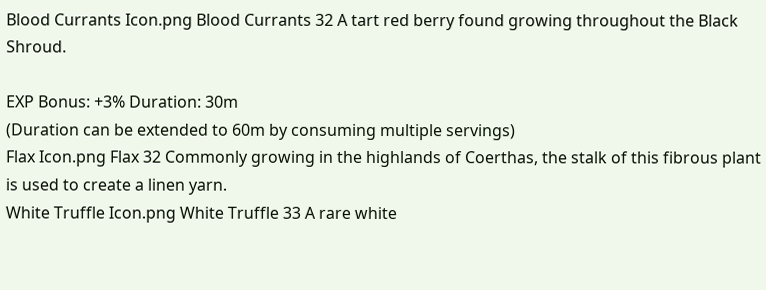Blood Currants Icon.png Blood Currants 32 A tart red berry found growing throughout the Black Shroud.

EXP Bonus: +3% Duration: 30m
(Duration can be extended to 60m by consuming multiple servings)
Flax Icon.png Flax 32 Commonly growing in the highlands of Coerthas, the stalk of this fibrous plant is used to create a linen yarn.
White Truffle Icon.png White Truffle 33 A rare white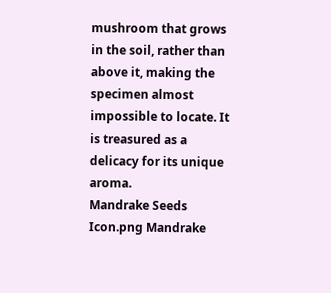mushroom that grows in the soil, rather than above it, making the specimen almost impossible to locate. It is treasured as a delicacy for its unique aroma.
Mandrake Seeds Icon.png Mandrake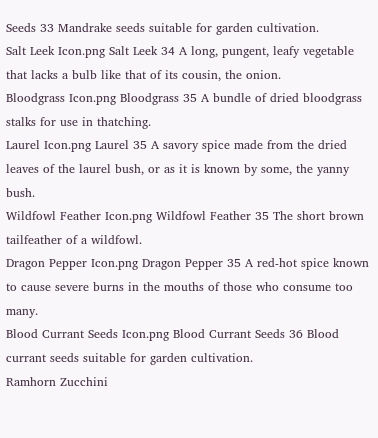Seeds 33 Mandrake seeds suitable for garden cultivation.
Salt Leek Icon.png Salt Leek 34 A long, pungent, leafy vegetable that lacks a bulb like that of its cousin, the onion.
Bloodgrass Icon.png Bloodgrass 35 A bundle of dried bloodgrass stalks for use in thatching.
Laurel Icon.png Laurel 35 A savory spice made from the dried leaves of the laurel bush, or as it is known by some, the yanny bush.
Wildfowl Feather Icon.png Wildfowl Feather 35 The short brown tailfeather of a wildfowl.
Dragon Pepper Icon.png Dragon Pepper 35 A red-hot spice known to cause severe burns in the mouths of those who consume too many.
Blood Currant Seeds Icon.png Blood Currant Seeds 36 Blood currant seeds suitable for garden cultivation.
Ramhorn Zucchini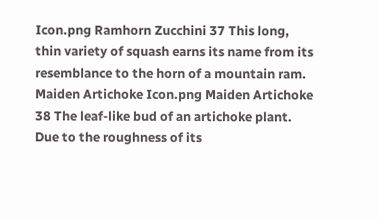Icon.png Ramhorn Zucchini 37 This long, thin variety of squash earns its name from its resemblance to the horn of a mountain ram.
Maiden Artichoke Icon.png Maiden Artichoke 38 The leaf-like bud of an artichoke plant. Due to the roughness of its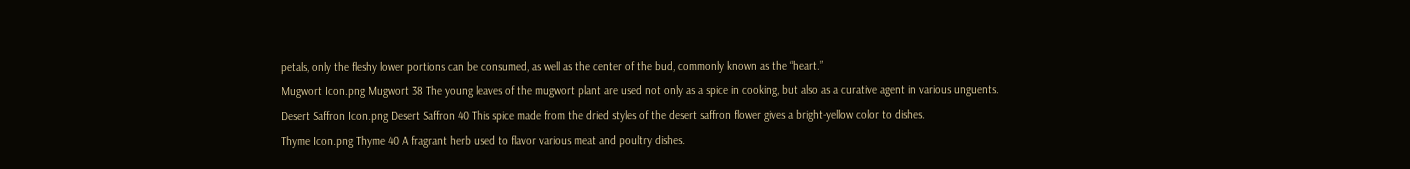petals, only the fleshy lower portions can be consumed, as well as the center of the bud, commonly known as the “heart.”
Mugwort Icon.png Mugwort 38 The young leaves of the mugwort plant are used not only as a spice in cooking, but also as a curative agent in various unguents.
Desert Saffron Icon.png Desert Saffron 40 This spice made from the dried styles of the desert saffron flower gives a bright-yellow color to dishes.
Thyme Icon.png Thyme 40 A fragrant herb used to flavor various meat and poultry dishes.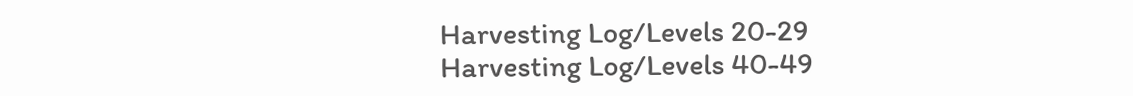Harvesting Log/Levels 20-29 Harvesting Log/Levels 40-49